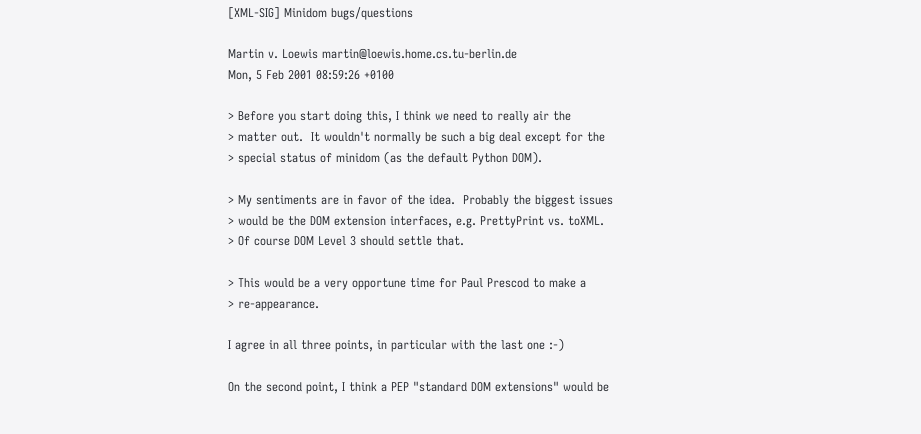[XML-SIG] Minidom bugs/questions

Martin v. Loewis martin@loewis.home.cs.tu-berlin.de
Mon, 5 Feb 2001 08:59:26 +0100

> Before you start doing this, I think we need to really air the
> matter out.  It wouldn't normally be such a big deal except for the
> special status of minidom (as the default Python DOM).

> My sentiments are in favor of the idea.  Probably the biggest issues
> would be the DOM extension interfaces, e.g. PrettyPrint vs. toXML.
> Of course DOM Level 3 should settle that.

> This would be a very opportune time for Paul Prescod to make a
> re-appearance.

I agree in all three points, in particular with the last one :-)

On the second point, I think a PEP "standard DOM extensions" would be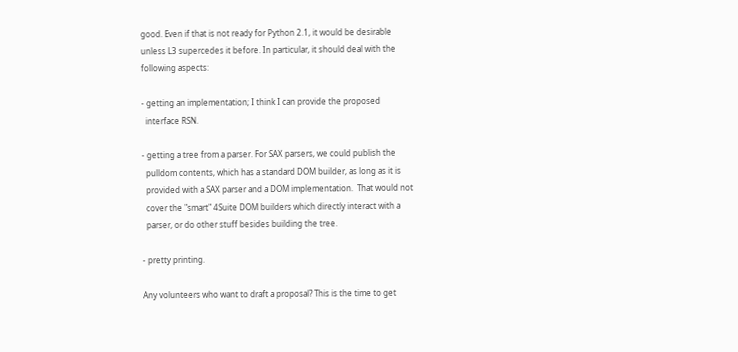good. Even if that is not ready for Python 2.1, it would be desirable
unless L3 supercedes it before. In particular, it should deal with the
following aspects:

- getting an implementation; I think I can provide the proposed
  interface RSN.

- getting a tree from a parser. For SAX parsers, we could publish the
  pulldom contents, which has a standard DOM builder, as long as it is
  provided with a SAX parser and a DOM implementation.  That would not
  cover the "smart" 4Suite DOM builders which directly interact with a
  parser, or do other stuff besides building the tree.

- pretty printing.

Any volunteers who want to draft a proposal? This is the time to get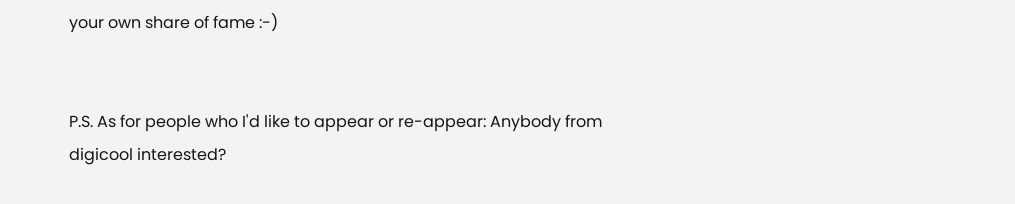your own share of fame :-)


P.S. As for people who I'd like to appear or re-appear: Anybody from
digicool interested?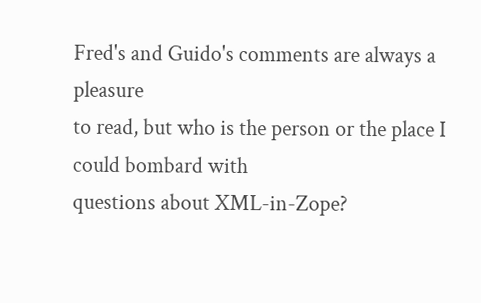Fred's and Guido's comments are always a pleasure
to read, but who is the person or the place I could bombard with
questions about XML-in-Zope?